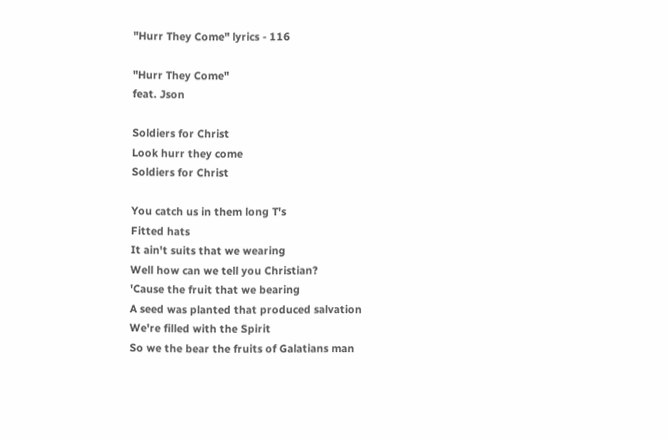"Hurr They Come" lyrics - 116

"Hurr They Come"
feat. Json

Soldiers for Christ
Look hurr they come
Soldiers for Christ

You catch us in them long T's
Fitted hats
It ain't suits that we wearing
Well how can we tell you Christian?
'Cause the fruit that we bearing
A seed was planted that produced salvation
We're filled with the Spirit
So we the bear the fruits of Galatians man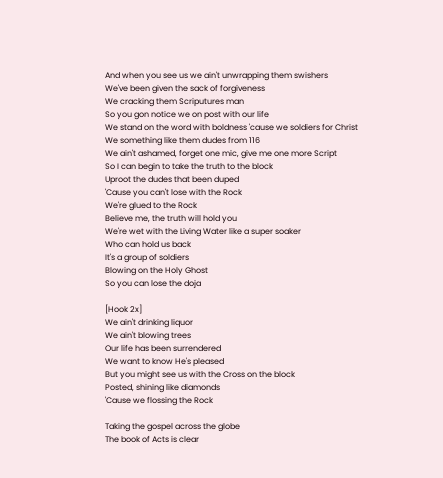And when you see us we ain't unwrapping them swishers
We've been given the sack of forgiveness
We cracking them Scriputures man
So you gon notice we on post with our life
We stand on the word with boldness 'cause we soldiers for Christ
We something like them dudes from 116
We ain't ashamed, forget one mic, give me one more Script
So I can begin to take the truth to the block
Uproot the dudes that been duped
'Cause you can't lose with the Rock
We're glued to the Rock
Believe me, the truth will hold you
We're wet with the Living Water like a super soaker
Who can hold us back
It's a group of soldiers
Blowing on the Holy Ghost
So you can lose the doja

[Hook 2x]
We ain't drinking liquor
We ain't blowing trees
Our life has been surrendered
We want to know He's pleased
But you might see us with the Cross on the block
Posted, shining like diamonds
'Cause we flossing the Rock

Taking the gospel across the globe
The book of Acts is clear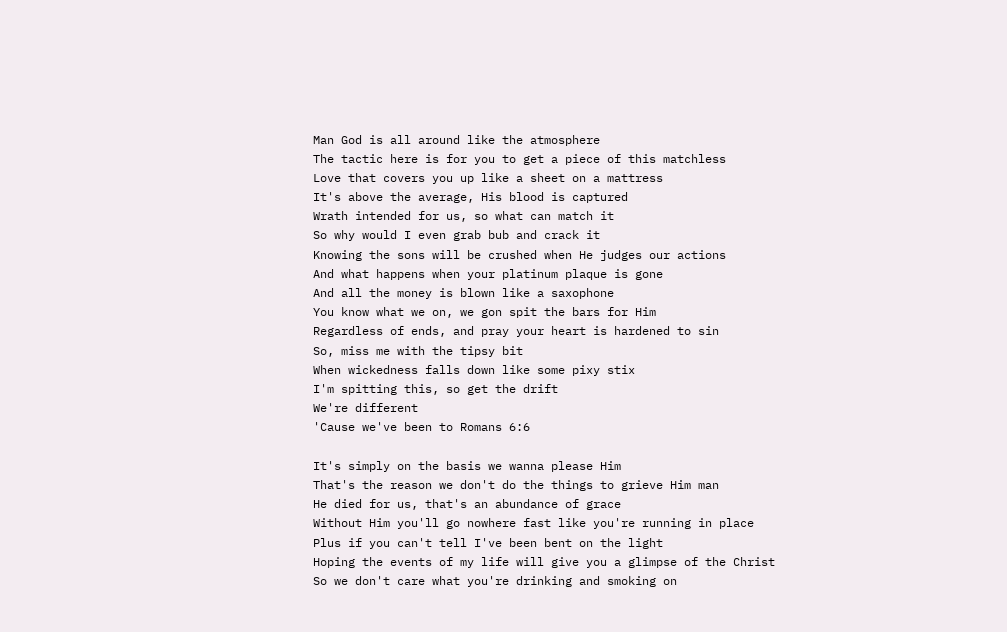Man God is all around like the atmosphere
The tactic here is for you to get a piece of this matchless
Love that covers you up like a sheet on a mattress
It's above the average, His blood is captured
Wrath intended for us, so what can match it
So why would I even grab bub and crack it
Knowing the sons will be crushed when He judges our actions
And what happens when your platinum plaque is gone
And all the money is blown like a saxophone
You know what we on, we gon spit the bars for Him
Regardless of ends, and pray your heart is hardened to sin
So, miss me with the tipsy bit
When wickedness falls down like some pixy stix
I'm spitting this, so get the drift
We're different
'Cause we've been to Romans 6:6

It's simply on the basis we wanna please Him
That's the reason we don't do the things to grieve Him man
He died for us, that's an abundance of grace
Without Him you'll go nowhere fast like you're running in place
Plus if you can't tell I've been bent on the light
Hoping the events of my life will give you a glimpse of the Christ
So we don't care what you're drinking and smoking on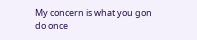My concern is what you gon do once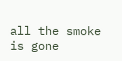all the smoke is gone